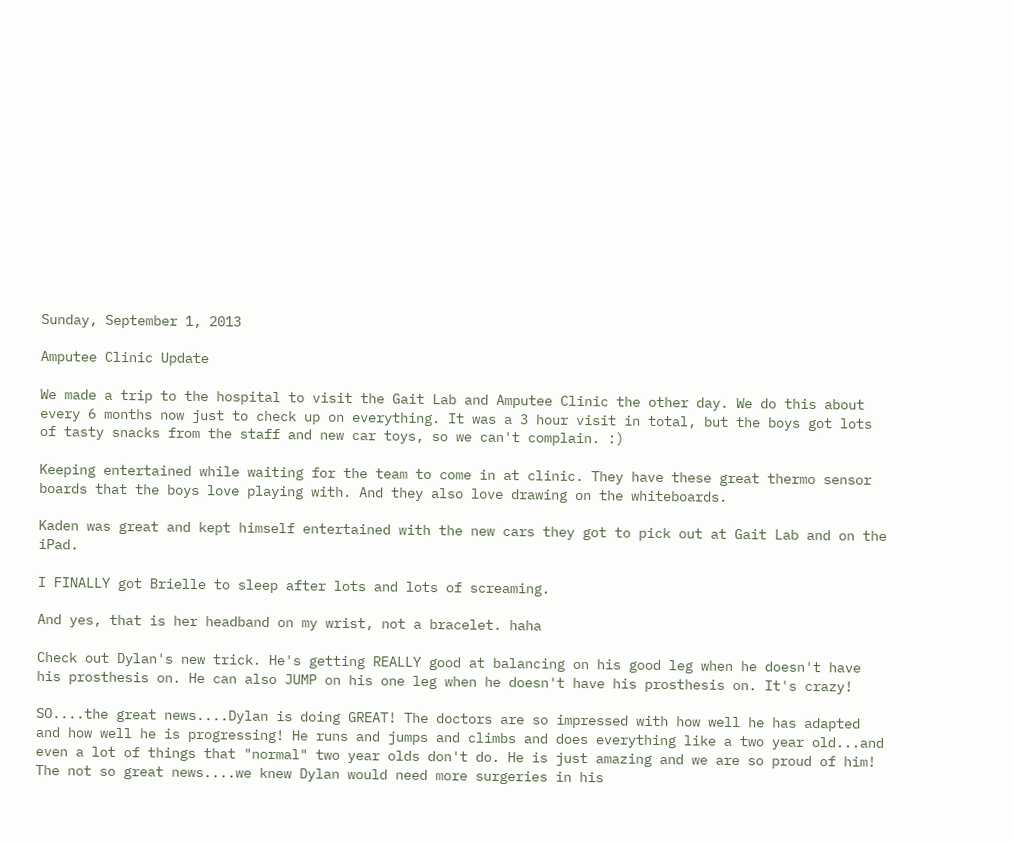Sunday, September 1, 2013

Amputee Clinic Update

We made a trip to the hospital to visit the Gait Lab and Amputee Clinic the other day. We do this about every 6 months now just to check up on everything. It was a 3 hour visit in total, but the boys got lots of tasty snacks from the staff and new car toys, so we can't complain. :)

Keeping entertained while waiting for the team to come in at clinic. They have these great thermo sensor boards that the boys love playing with. And they also love drawing on the whiteboards.

Kaden was great and kept himself entertained with the new cars they got to pick out at Gait Lab and on the iPad.

I FINALLY got Brielle to sleep after lots and lots of screaming.

And yes, that is her headband on my wrist, not a bracelet. haha

Check out Dylan's new trick. He's getting REALLY good at balancing on his good leg when he doesn't have his prosthesis on. He can also JUMP on his one leg when he doesn't have his prosthesis on. It's crazy!

SO....the great news....Dylan is doing GREAT! The doctors are so impressed with how well he has adapted and how well he is progressing! He runs and jumps and climbs and does everything like a two year old...and even a lot of things that "normal" two year olds don't do. He is just amazing and we are so proud of him! The not so great news....we knew Dylan would need more surgeries in his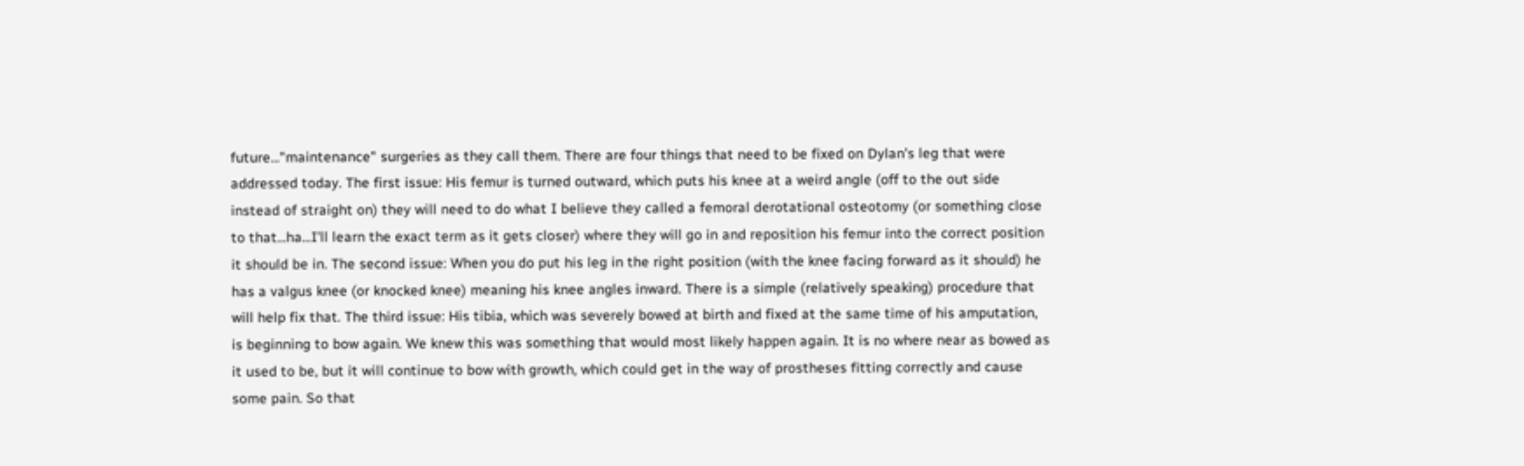future..."maintenance" surgeries as they call them. There are four things that need to be fixed on Dylan's leg that were addressed today. The first issue: His femur is turned outward, which puts his knee at a weird angle (off to the out side instead of straight on) they will need to do what I believe they called a femoral derotational osteotomy (or something close to that...ha...I'll learn the exact term as it gets closer) where they will go in and reposition his femur into the correct position it should be in. The second issue: When you do put his leg in the right position (with the knee facing forward as it should) he has a valgus knee (or knocked knee) meaning his knee angles inward. There is a simple (relatively speaking) procedure that will help fix that. The third issue: His tibia, which was severely bowed at birth and fixed at the same time of his amputation, is beginning to bow again. We knew this was something that would most likely happen again. It is no where near as bowed as it used to be, but it will continue to bow with growth, which could get in the way of prostheses fitting correctly and cause some pain. So that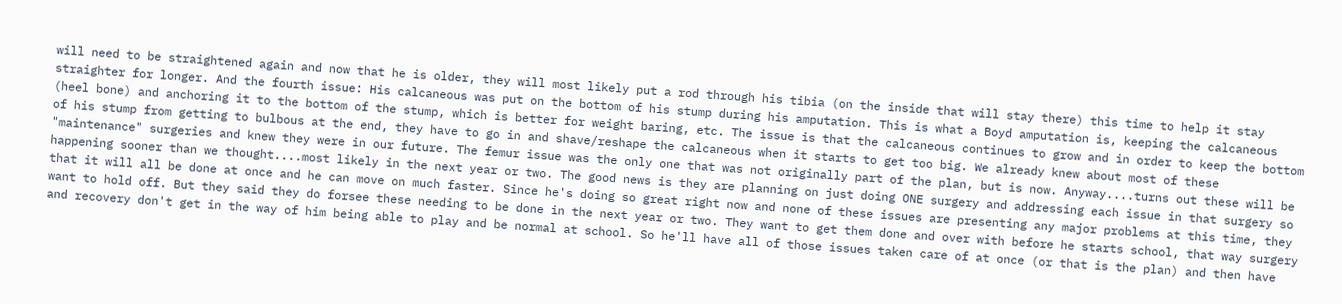will need to be straightened again and now that he is older, they will most likely put a rod through his tibia (on the inside that will stay there) this time to help it stay straighter for longer. And the fourth issue: His calcaneous was put on the bottom of his stump during his amputation. This is what a Boyd amputation is, keeping the calcaneous (heel bone) and anchoring it to the bottom of the stump, which is better for weight baring, etc. The issue is that the calcaneous continues to grow and in order to keep the bottom of his stump from getting to bulbous at the end, they have to go in and shave/reshape the calcaneous when it starts to get too big. We already knew about most of these "maintenance" surgeries and knew they were in our future. The femur issue was the only one that was not originally part of the plan, but is now. Anyway....turns out these will be happening sooner than we thought....most likely in the next year or two. The good news is they are planning on just doing ONE surgery and addressing each issue in that surgery so that it will all be done at once and he can move on much faster. Since he's doing so great right now and none of these issues are presenting any major problems at this time, they want to hold off. But they said they do forsee these needing to be done in the next year or two. They want to get them done and over with before he starts school, that way surgery and recovery don't get in the way of him being able to play and be normal at school. So he'll have all of those issues taken care of at once (or that is the plan) and then have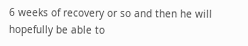6 weeks of recovery or so and then he will hopefully be able to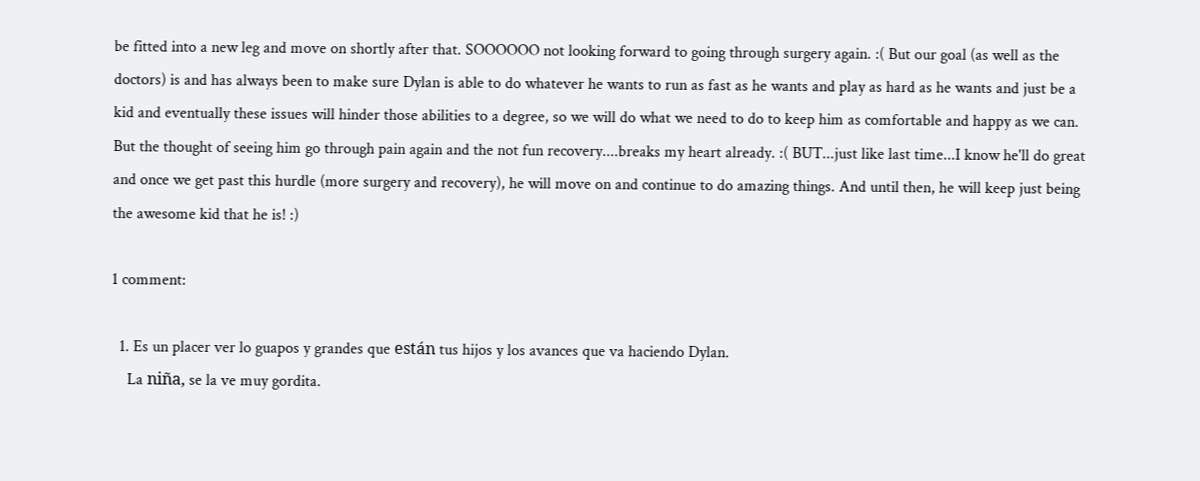be fitted into a new leg and move on shortly after that. SOOOOOO not looking forward to going through surgery again. :( But our goal (as well as the doctors) is and has always been to make sure Dylan is able to do whatever he wants to run as fast as he wants and play as hard as he wants and just be a kid and eventually these issues will hinder those abilities to a degree, so we will do what we need to do to keep him as comfortable and happy as we can. But the thought of seeing him go through pain again and the not fun recovery....breaks my heart already. :( BUT...just like last time...I know he'll do great and once we get past this hurdle (more surgery and recovery), he will move on and continue to do amazing things. And until then, he will keep just being the awesome kid that he is! :)

1 comment:

  1. Es un placer ver lo guapos y grandes que están tus hijos y los avances que va haciendo Dylan.
    La niña, se la ve muy gordita.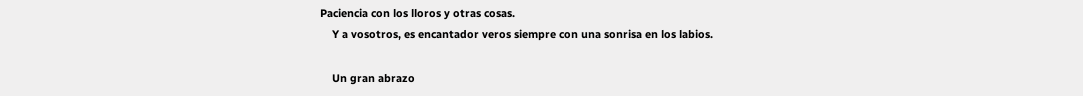Paciencia con los lloros y otras cosas.
    Y a vosotros, es encantador veros siempre con una sonrisa en los labios.

    Un gran abrazo